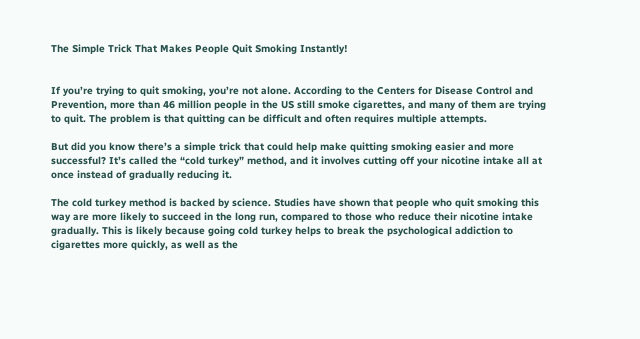The Simple Trick That Makes People Quit Smoking Instantly!


If you’re trying to quit smoking, you’re not alone. According to the Centers for Disease Control and Prevention, more than 46 million people in the US still smoke cigarettes, and many of them are trying to quit. The problem is that quitting can be difficult and often requires multiple attempts.

But did you know there’s a simple trick that could help make quitting smoking easier and more successful? It’s called the “cold turkey” method, and it involves cutting off your nicotine intake all at once instead of gradually reducing it.

The cold turkey method is backed by science. Studies have shown that people who quit smoking this way are more likely to succeed in the long run, compared to those who reduce their nicotine intake gradually. This is likely because going cold turkey helps to break the psychological addiction to cigarettes more quickly, as well as the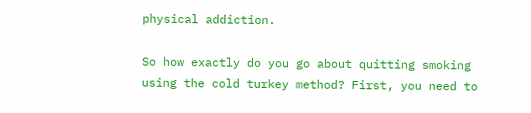physical addiction.

So how exactly do you go about quitting smoking using the cold turkey method? First, you need to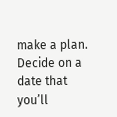make a plan. Decide on a date that you’ll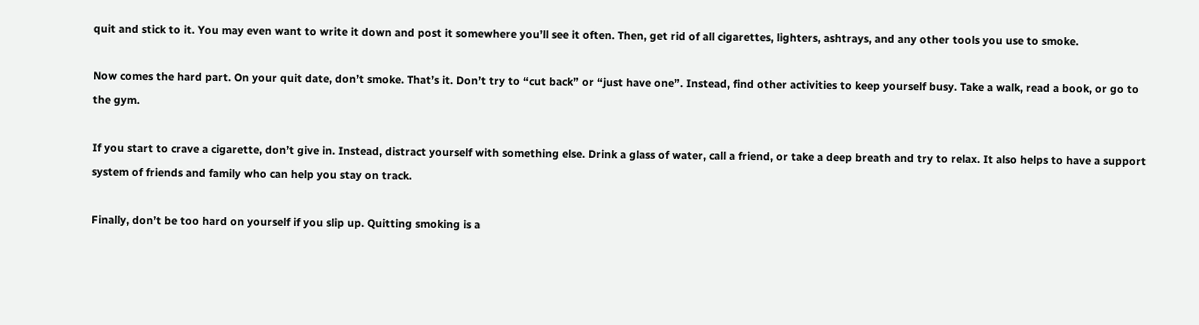quit and stick to it. You may even want to write it down and post it somewhere you’ll see it often. Then, get rid of all cigarettes, lighters, ashtrays, and any other tools you use to smoke.

Now comes the hard part. On your quit date, don’t smoke. That’s it. Don’t try to “cut back” or “just have one”. Instead, find other activities to keep yourself busy. Take a walk, read a book, or go to the gym.

If you start to crave a cigarette, don’t give in. Instead, distract yourself with something else. Drink a glass of water, call a friend, or take a deep breath and try to relax. It also helps to have a support system of friends and family who can help you stay on track.

Finally, don’t be too hard on yourself if you slip up. Quitting smoking is a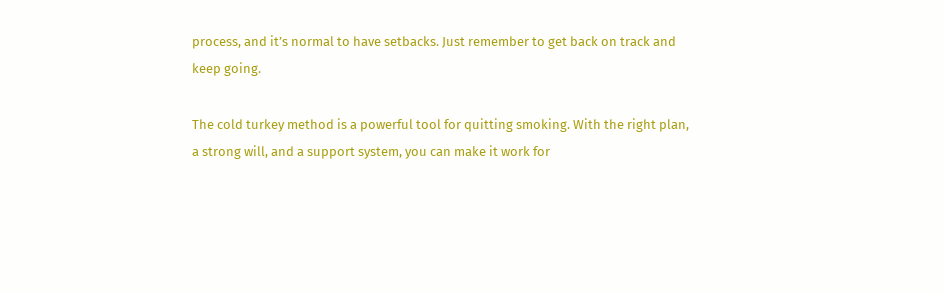process, and it’s normal to have setbacks. Just remember to get back on track and keep going.

The cold turkey method is a powerful tool for quitting smoking. With the right plan, a strong will, and a support system, you can make it work for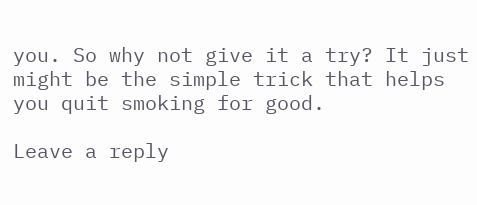you. So why not give it a try? It just might be the simple trick that helps you quit smoking for good.

Leave a reply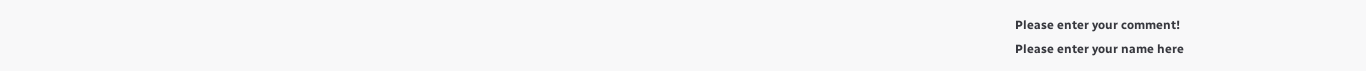Please enter your comment!
Please enter your name here